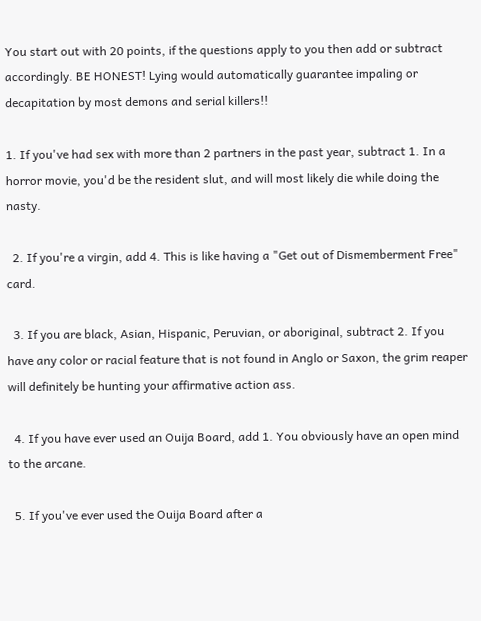You start out with 20 points, if the questions apply to you then add or subtract accordingly. BE HONEST! Lying would automatically guarantee impaling or decapitation by most demons and serial killers!!

1. If you've had sex with more than 2 partners in the past year, subtract 1. In a horror movie, you'd be the resident slut, and will most likely die while doing the nasty.

  2. If you're a virgin, add 4. This is like having a "Get out of Dismemberment Free" card.

  3. If you are black, Asian, Hispanic, Peruvian, or aboriginal, subtract 2. If you have any color or racial feature that is not found in Anglo or Saxon, the grim reaper will definitely be hunting your affirmative action ass.

  4. If you have ever used an Ouija Board, add 1. You obviously have an open mind to the arcane.

  5. If you've ever used the Ouija Board after a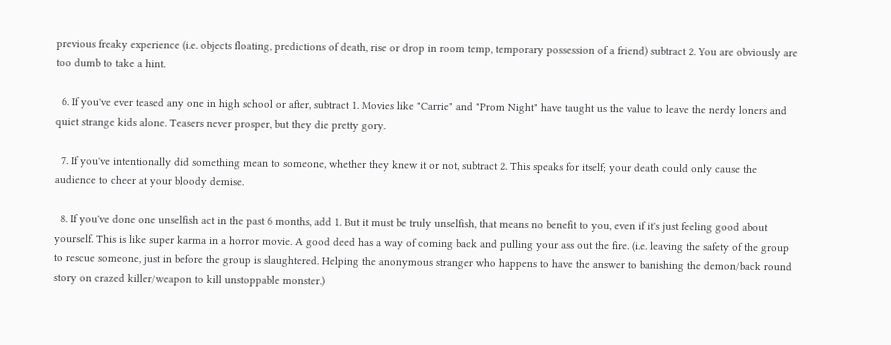previous freaky experience (i.e. objects floating, predictions of death, rise or drop in room temp, temporary possession of a friend) subtract 2. You are obviously are too dumb to take a hint.

  6. If you've ever teased any one in high school or after, subtract 1. Movies like "Carrie" and "Prom Night" have taught us the value to leave the nerdy loners and quiet strange kids alone. Teasers never prosper, but they die pretty gory.

  7. If you've intentionally did something mean to someone, whether they knew it or not, subtract 2. This speaks for itself; your death could only cause the audience to cheer at your bloody demise.

  8. If you've done one unselfish act in the past 6 months, add 1. But it must be truly unselfish, that means no benefit to you, even if it's just feeling good about yourself. This is like super karma in a horror movie. A good deed has a way of coming back and pulling your ass out the fire. (i.e. leaving the safety of the group to rescue someone, just in before the group is slaughtered. Helping the anonymous stranger who happens to have the answer to banishing the demon/back round story on crazed killer/weapon to kill unstoppable monster.)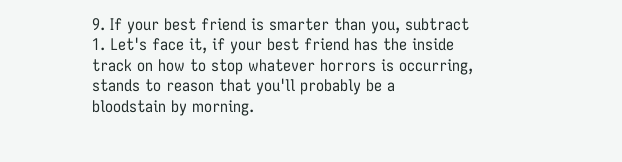9. If your best friend is smarter than you, subtract 1. Let's face it, if your best friend has the inside track on how to stop whatever horrors is occurring, stands to reason that you'll probably be a bloodstain by morning.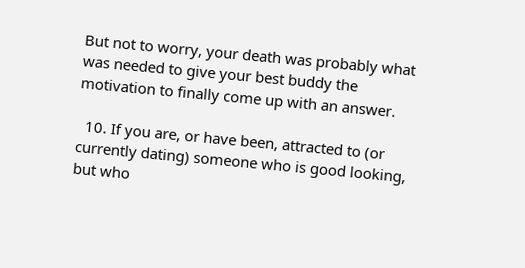But not to worry, your death was probably what was needed to give your best buddy the motivation to finally come up with an answer.

  10. If you are, or have been, attracted to (or currently dating) someone who is good looking, but who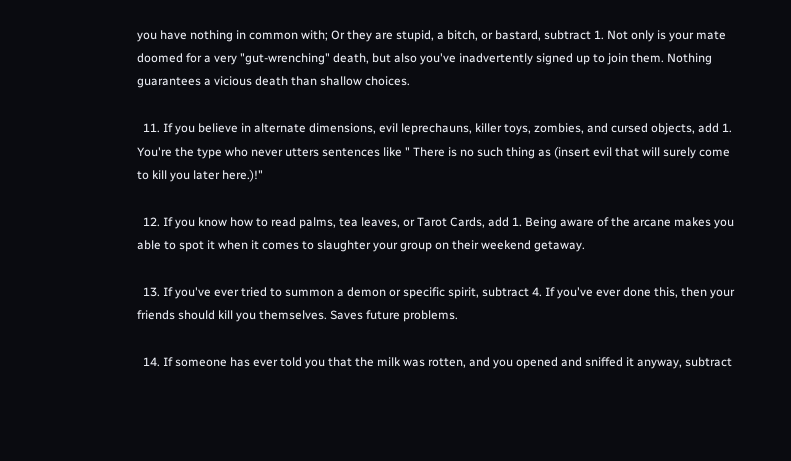you have nothing in common with; Or they are stupid, a bitch, or bastard, subtract 1. Not only is your mate doomed for a very "gut-wrenching" death, but also you've inadvertently signed up to join them. Nothing guarantees a vicious death than shallow choices.

  11. If you believe in alternate dimensions, evil leprechauns, killer toys, zombies, and cursed objects, add 1. You're the type who never utters sentences like " There is no such thing as (insert evil that will surely come to kill you later here.)!"

  12. If you know how to read palms, tea leaves, or Tarot Cards, add 1. Being aware of the arcane makes you able to spot it when it comes to slaughter your group on their weekend getaway.

  13. If you've ever tried to summon a demon or specific spirit, subtract 4. If you've ever done this, then your friends should kill you themselves. Saves future problems.

  14. If someone has ever told you that the milk was rotten, and you opened and sniffed it anyway, subtract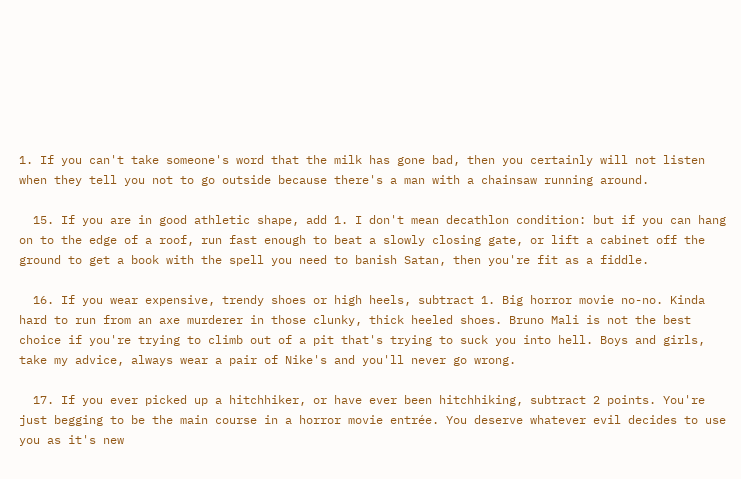1. If you can't take someone's word that the milk has gone bad, then you certainly will not listen when they tell you not to go outside because there's a man with a chainsaw running around.

  15. If you are in good athletic shape, add 1. I don't mean decathlon condition: but if you can hang on to the edge of a roof, run fast enough to beat a slowly closing gate, or lift a cabinet off the ground to get a book with the spell you need to banish Satan, then you're fit as a fiddle.

  16. If you wear expensive, trendy shoes or high heels, subtract 1. Big horror movie no-no. Kinda hard to run from an axe murderer in those clunky, thick heeled shoes. Bruno Mali is not the best choice if you're trying to climb out of a pit that's trying to suck you into hell. Boys and girls, take my advice, always wear a pair of Nike's and you'll never go wrong.

  17. If you ever picked up a hitchhiker, or have ever been hitchhiking, subtract 2 points. You're just begging to be the main course in a horror movie entrée. You deserve whatever evil decides to use you as it's new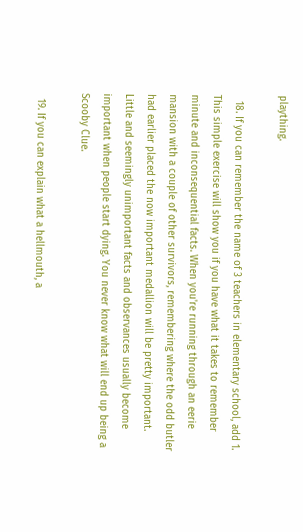plaything.

  18. If you can remember the name of 3 teachers in elementary school, add 1. This simple exercise will show you if you have what it takes to remember minute and inconsequential facts. When you're running through an eerie mansion with a couple of other survivors, remembering where the odd butler had earlier placed the now important medallion will be pretty important. Little and seemingly unimportant facts and observances usually become important when people start dying. You never know what will end up being a Scooby Clue.

  19. If you can explain what a hellmouth, a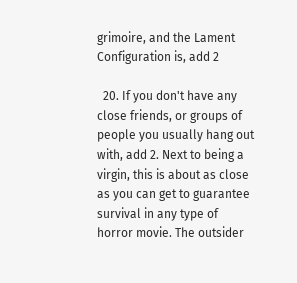grimoire, and the Lament Configuration is, add 2

  20. If you don't have any close friends, or groups of people you usually hang out with, add 2. Next to being a virgin, this is about as close as you can get to guarantee survival in any type of horror movie. The outsider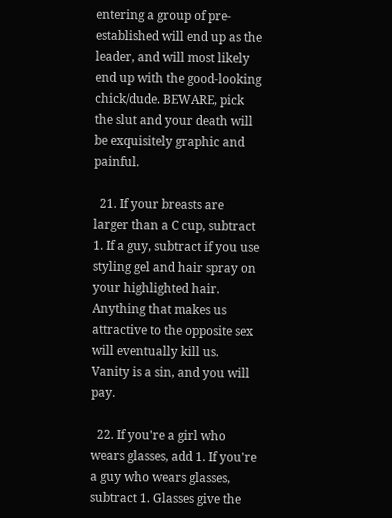entering a group of pre-established will end up as the leader, and will most likely end up with the good-looking chick/dude. BEWARE, pick the slut and your death will be exquisitely graphic and painful.

  21. If your breasts are larger than a C cup, subtract 1. If a guy, subtract if you use styling gel and hair spray on your highlighted hair. Anything that makes us attractive to the opposite sex will eventually kill us. Vanity is a sin, and you will pay.

  22. If you're a girl who wears glasses, add 1. If you're a guy who wears glasses, subtract 1. Glasses give the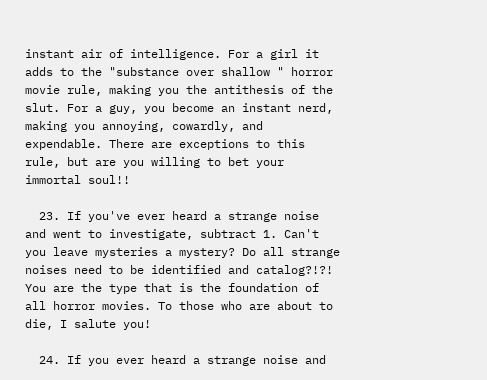instant air of intelligence. For a girl it adds to the "substance over shallow " horror movie rule, making you the antithesis of the slut. For a guy, you become an instant nerd, making you annoying, cowardly, and expendable. There are exceptions to this rule, but are you willing to bet your immortal soul!!

  23. If you've ever heard a strange noise and went to investigate, subtract 1. Can't you leave mysteries a mystery? Do all strange noises need to be identified and catalog?!?! You are the type that is the foundation of all horror movies. To those who are about to die, I salute you!

  24. If you ever heard a strange noise and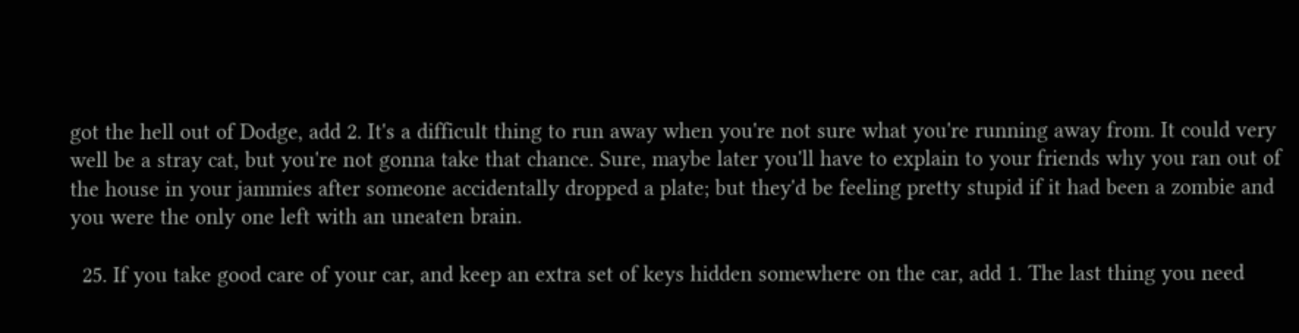got the hell out of Dodge, add 2. It's a difficult thing to run away when you're not sure what you're running away from. It could very well be a stray cat, but you're not gonna take that chance. Sure, maybe later you'll have to explain to your friends why you ran out of the house in your jammies after someone accidentally dropped a plate; but they'd be feeling pretty stupid if it had been a zombie and you were the only one left with an uneaten brain.

  25. If you take good care of your car, and keep an extra set of keys hidden somewhere on the car, add 1. The last thing you need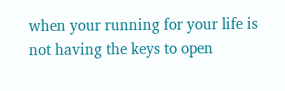when your running for your life is not having the keys to open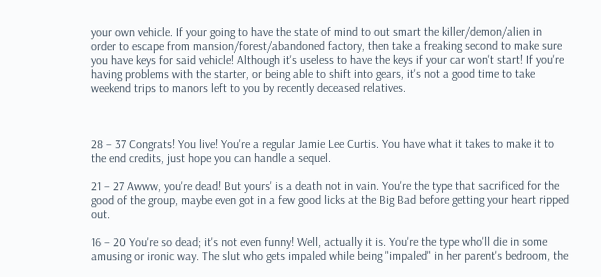your own vehicle. If your going to have the state of mind to out smart the killer/demon/alien in order to escape from mansion/forest/abandoned factory, then take a freaking second to make sure you have keys for said vehicle! Although it's useless to have the keys if your car won't start! If you're having problems with the starter, or being able to shift into gears, it's not a good time to take weekend trips to manors left to you by recently deceased relatives.



28 – 37 Congrats! You live! You're a regular Jamie Lee Curtis. You have what it takes to make it to the end credits, just hope you can handle a sequel.

21 – 27 Awww, you're dead! But yours' is a death not in vain. You're the type that sacrificed for the good of the group, maybe even got in a few good licks at the Big Bad before getting your heart ripped out.

16 – 20 You're so dead; it's not even funny! Well, actually it is. You're the type who'll die in some amusing or ironic way. The slut who gets impaled while being "impaled" in her parent's bedroom, the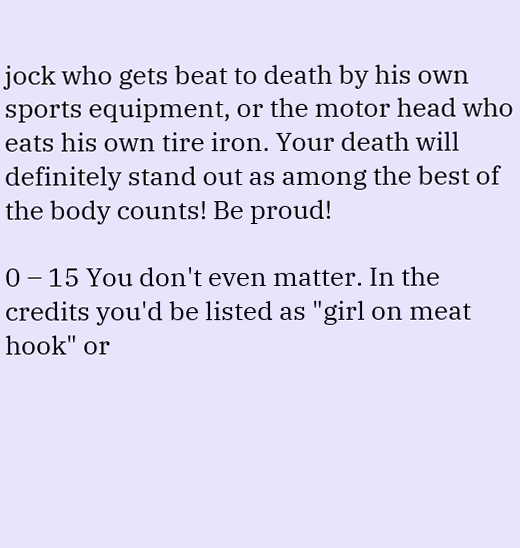jock who gets beat to death by his own sports equipment, or the motor head who eats his own tire iron. Your death will definitely stand out as among the best of the body counts! Be proud!

0 – 15 You don't even matter. In the credits you'd be listed as "girl on meat hook" or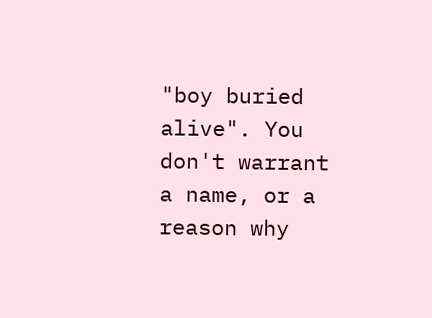"boy buried alive". You don't warrant a name, or a reason why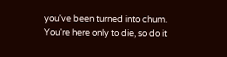you've been turned into chum. You're here only to die, so do it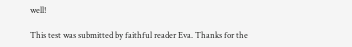well!

This test was submitted by faithful reader Eva. Thanks for the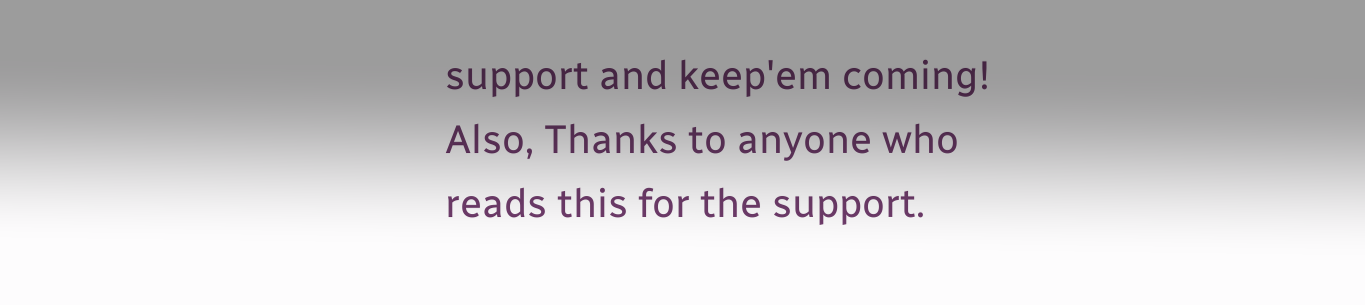support and keep'em coming! Also, Thanks to anyone who reads this for the support.